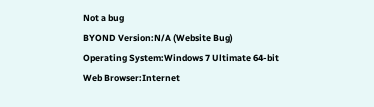Not a bug
BYOND Version:N/A (Website Bug)
Operating System:Windows 7 Ultimate 64-bit
Web Browser:Internet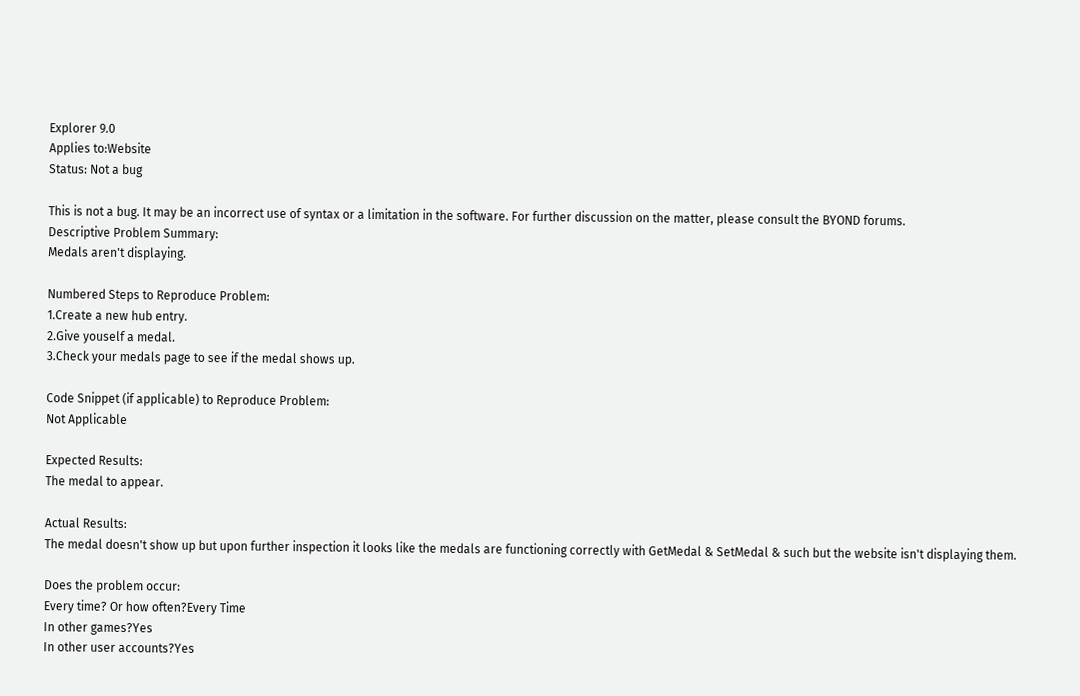Explorer 9.0
Applies to:Website
Status: Not a bug

This is not a bug. It may be an incorrect use of syntax or a limitation in the software. For further discussion on the matter, please consult the BYOND forums.
Descriptive Problem Summary:
Medals aren't displaying.

Numbered Steps to Reproduce Problem:
1.Create a new hub entry.
2.Give youself a medal.
3.Check your medals page to see if the medal shows up.

Code Snippet (if applicable) to Reproduce Problem:
Not Applicable

Expected Results:
The medal to appear.

Actual Results:
The medal doesn't show up but upon further inspection it looks like the medals are functioning correctly with GetMedal & SetMedal & such but the website isn't displaying them.

Does the problem occur:
Every time? Or how often?Every Time
In other games?Yes
In other user accounts?Yes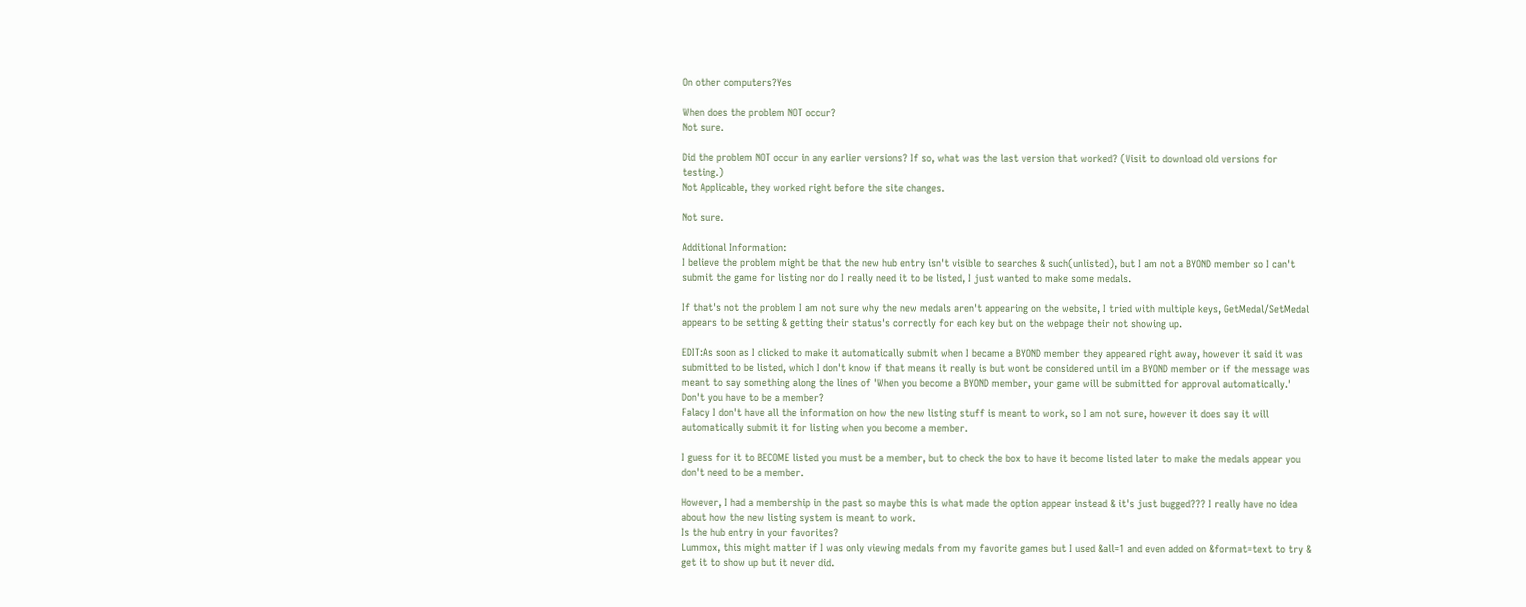On other computers?Yes

When does the problem NOT occur?
Not sure.

Did the problem NOT occur in any earlier versions? If so, what was the last version that worked? (Visit to download old versions for testing.)
Not Applicable, they worked right before the site changes.

Not sure.

Additional Information:
I believe the problem might be that the new hub entry isn't visible to searches & such(unlisted), but I am not a BYOND member so I can't submit the game for listing nor do I really need it to be listed, I just wanted to make some medals.

If that's not the problem I am not sure why the new medals aren't appearing on the website, I tried with multiple keys, GetMedal/SetMedal appears to be setting & getting their status's correctly for each key but on the webpage their not showing up.

EDIT:As soon as I clicked to make it automatically submit when I became a BYOND member they appeared right away, however it said it was submitted to be listed, which I don't know if that means it really is but wont be considered until im a BYOND member or if the message was meant to say something along the lines of 'When you become a BYOND member, your game will be submitted for approval automatically.'
Don't you have to be a member?
Falacy I don't have all the information on how the new listing stuff is meant to work, so I am not sure, however it does say it will automatically submit it for listing when you become a member.

I guess for it to BECOME listed you must be a member, but to check the box to have it become listed later to make the medals appear you don't need to be a member.

However, I had a membership in the past so maybe this is what made the option appear instead & it's just bugged??? I really have no idea about how the new listing system is meant to work.
Is the hub entry in your favorites?
Lummox, this might matter if I was only viewing medals from my favorite games but I used &all=1 and even added on &format=text to try & get it to show up but it never did.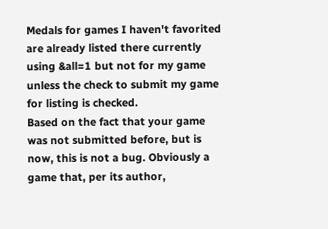Medals for games I haven't favorited are already listed there currently using &all=1 but not for my game unless the check to submit my game for listing is checked.
Based on the fact that your game was not submitted before, but is now, this is not a bug. Obviously a game that, per its author,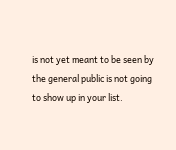is not yet meant to be seen by the general public is not going to show up in your list.